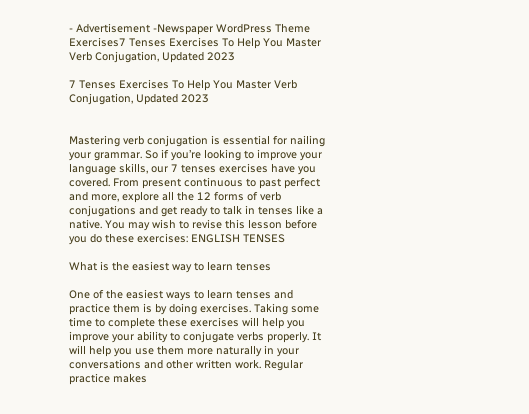- Advertisement -Newspaper WordPress Theme
Exercises7 Tenses Exercises To Help You Master Verb Conjugation, Updated 2023

7 Tenses Exercises To Help You Master Verb Conjugation, Updated 2023


Mastering verb conjugation is essential for nailing your grammar. So if you’re looking to improve your language skills, our 7 tenses exercises have you covered. From present continuous to past perfect and more, explore all the 12 forms of verb conjugations and get ready to talk in tenses like a native. You may wish to revise this lesson before you do these exercises: ENGLISH TENSES

What is the easiest way to learn tenses

One of the easiest ways to learn tenses and practice them is by doing exercises. Taking some time to complete these exercises will help you improve your ability to conjugate verbs properly. It will help you use them more naturally in your conversations and other written work. Regular practice makes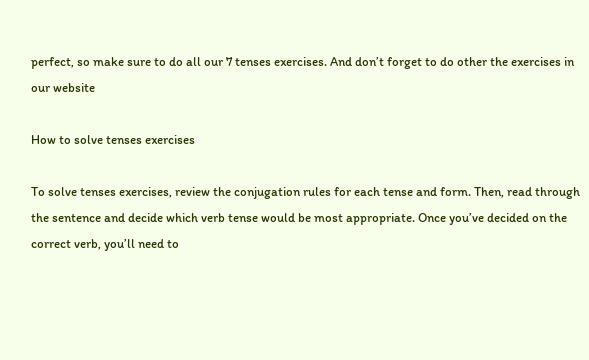perfect, so make sure to do all our 7 tenses exercises. And don’t forget to do other the exercises in our website

How to solve tenses exercises

To solve tenses exercises, review the conjugation rules for each tense and form. Then, read through the sentence and decide which verb tense would be most appropriate. Once you’ve decided on the correct verb, you’ll need to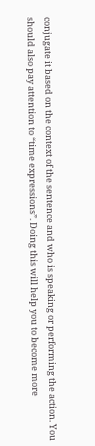conjugate it based on the context of the sentence and who is speaking or performing the action. You should also pay attention to “time expressions”. Doing this will help you to become more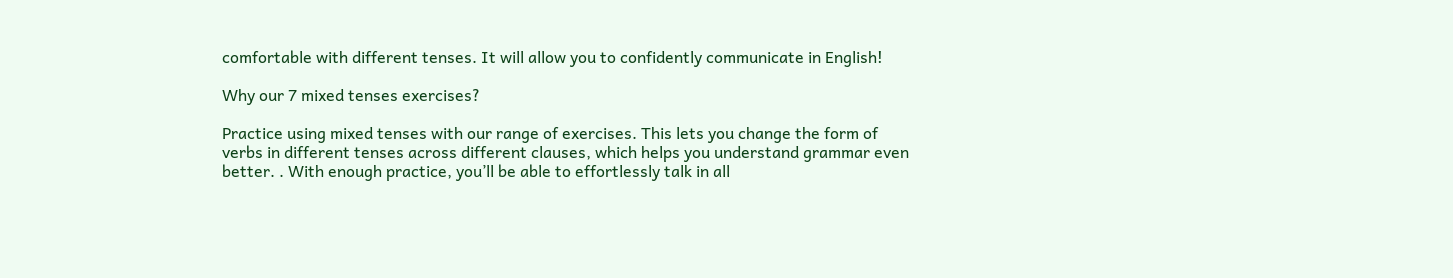comfortable with different tenses. It will allow you to confidently communicate in English!

Why our 7 mixed tenses exercises?

Practice using mixed tenses with our range of exercises. This lets you change the form of verbs in different tenses across different clauses, which helps you understand grammar even better. . With enough practice, you’ll be able to effortlessly talk in all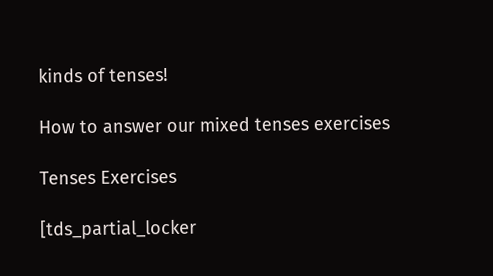kinds of tenses!

How to answer our mixed tenses exercises

Tenses Exercises

[tds_partial_locker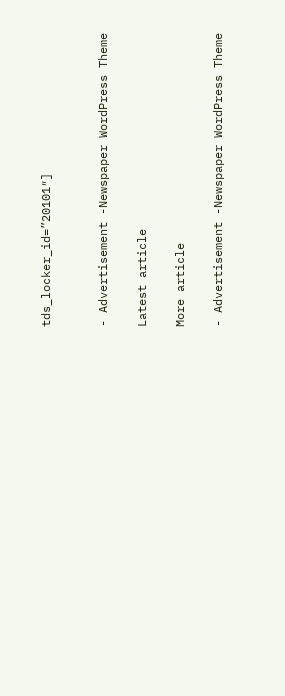tds_locker_id=”20101″]


- Advertisement -Newspaper WordPress Theme

Latest article

More article

- Advertisement -Newspaper WordPress Theme